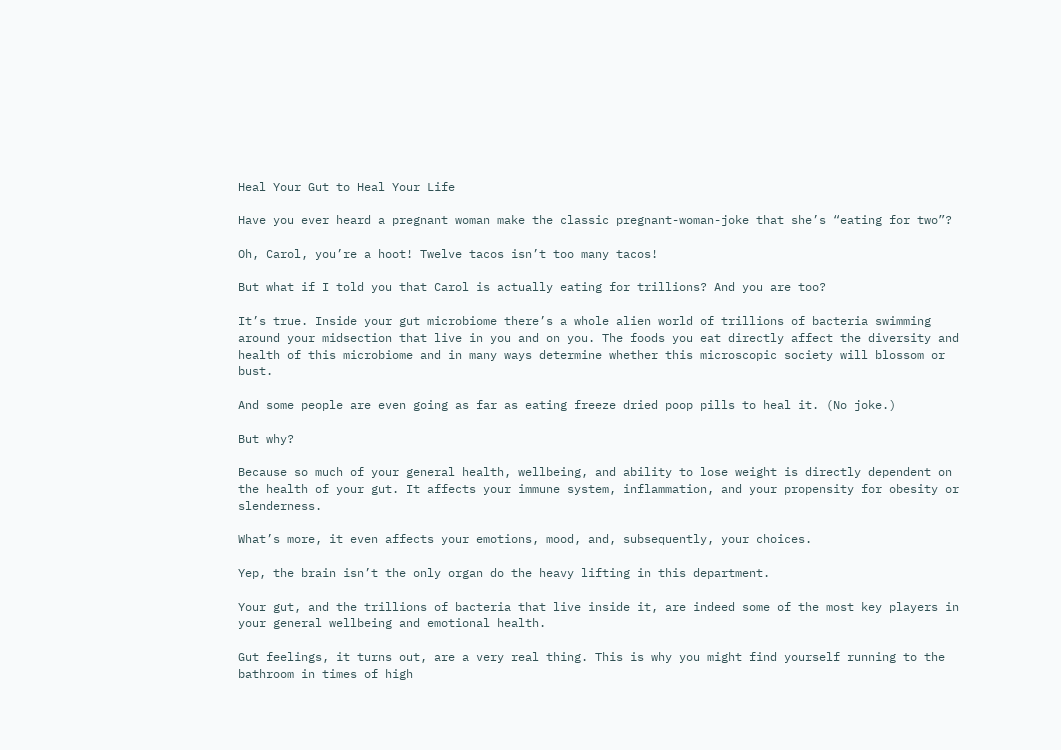Heal Your Gut to Heal Your Life

Have you ever heard a pregnant woman make the classic pregnant-woman-joke that she’s “eating for two”?

Oh, Carol, you’re a hoot! Twelve tacos isn’t too many tacos!

But what if I told you that Carol is actually eating for trillions? And you are too?

It’s true. Inside your gut microbiome there’s a whole alien world of trillions of bacteria swimming around your midsection that live in you and on you. The foods you eat directly affect the diversity and health of this microbiome and in many ways determine whether this microscopic society will blossom or bust.

And some people are even going as far as eating freeze dried poop pills to heal it. (No joke.)

But why?

Because so much of your general health, wellbeing, and ability to lose weight is directly dependent on the health of your gut. It affects your immune system, inflammation, and your propensity for obesity or slenderness.

What’s more, it even affects your emotions, mood, and, subsequently, your choices.

Yep, the brain isn’t the only organ do the heavy lifting in this department.

Your gut, and the trillions of bacteria that live inside it, are indeed some of the most key players in your general wellbeing and emotional health.

Gut feelings, it turns out, are a very real thing. This is why you might find yourself running to the bathroom in times of high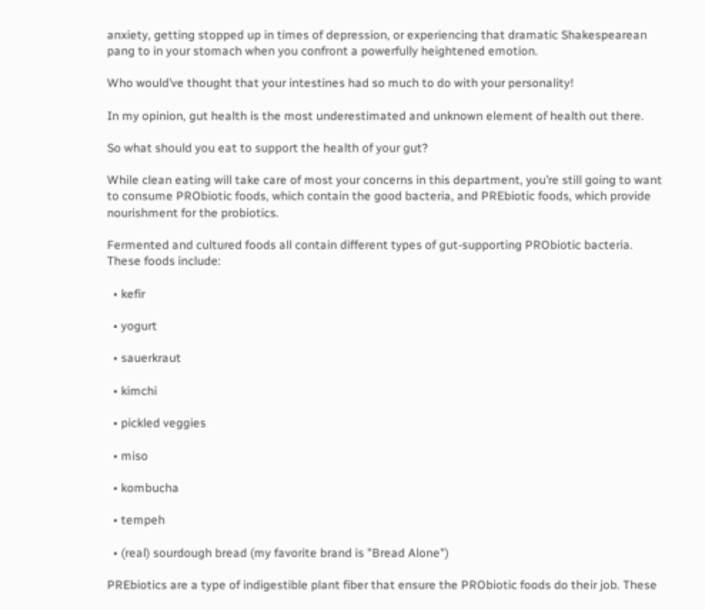anxiety, getting stopped up in times of depression, or experiencing that dramatic Shakespearean pang to in your stomach when you confront a powerfully heightened emotion.

Who would’ve thought that your intestines had so much to do with your personality!

In my opinion, gut health is the most underestimated and unknown element of health out there.

So what should you eat to support the health of your gut?

While clean eating will take care of most your concerns in this department, you’re still going to want to consume PRObiotic foods, which contain the good bacteria, and PREbiotic foods, which provide nourishment for the probiotics.

Fermented and cultured foods all contain different types of gut-supporting PRObiotic bacteria. These foods include:

  • kefir

  • yogurt

  • sauerkraut

  • kimchi

  • pickled veggies

  • miso

  • kombucha

  • tempeh

  • (real) sourdough bread (my favorite brand is "Bread Alone")

PREbiotics are a type of indigestible plant fiber that ensure the PRObiotic foods do their job. These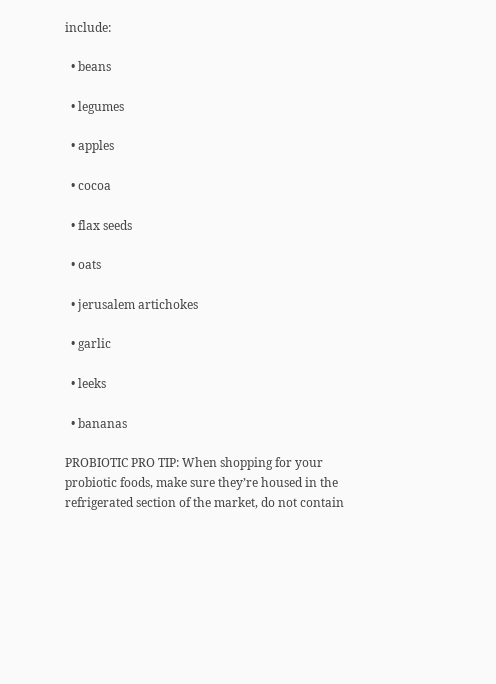include:

  • beans

  • legumes

  • apples

  • cocoa

  • flax seeds

  • oats

  • jerusalem artichokes

  • garlic

  • leeks

  • bananas

PROBIOTIC PRO TIP: When shopping for your probiotic foods, make sure they’re housed in the refrigerated section of the market, do not contain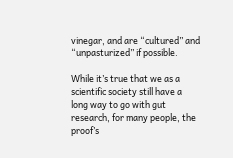vinegar, and are “cultured” and “unpasturized” if possible.

While it’s true that we as a scientific society still have a long way to go with gut research, for many people, the proof’s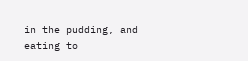in the pudding, and eating to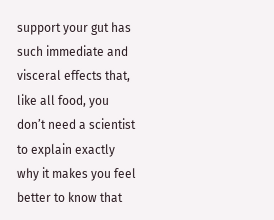support your gut has such immediate and visceral effects that, like all food, you don’t need a scientist to explain exactly why it makes you feel better to know that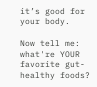it’s good for your body.

Now tell me: what're YOUR favorite gut-healthy foods?